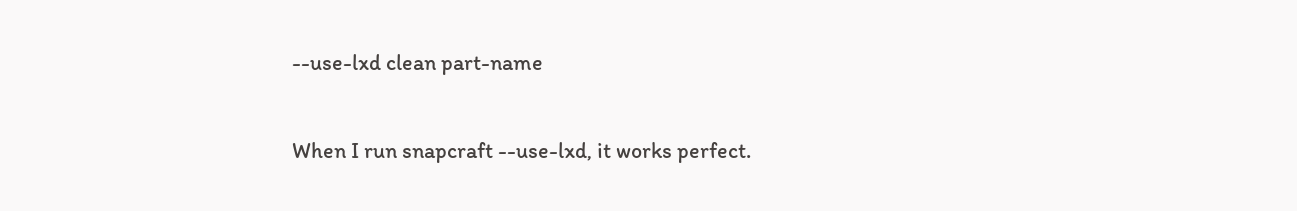--use-lxd clean part-name

When I run snapcraft --use-lxd, it works perfect.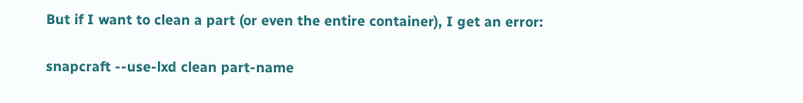But if I want to clean a part (or even the entire container), I get an error:

snapcraft --use-lxd clean part-name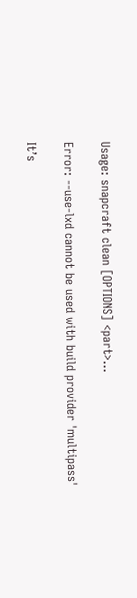Usage: snapcraft clean [OPTIONS] <part>...

Error: --use-lxd cannot be used with build provider 'multipass'

It’s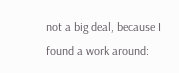not a big deal, because I found a work around: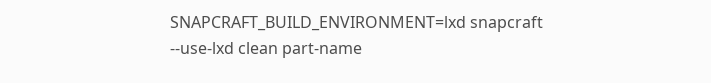SNAPCRAFT_BUILD_ENVIRONMENT=lxd snapcraft --use-lxd clean part-name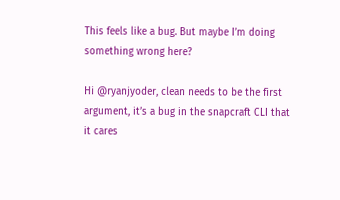This feels like a bug. But maybe I’m doing something wrong here?

Hi @ryanjyoder, clean needs to be the first argument, it’s a bug in the snapcraft CLI that it cares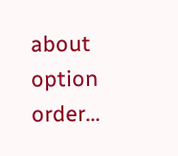about option order…